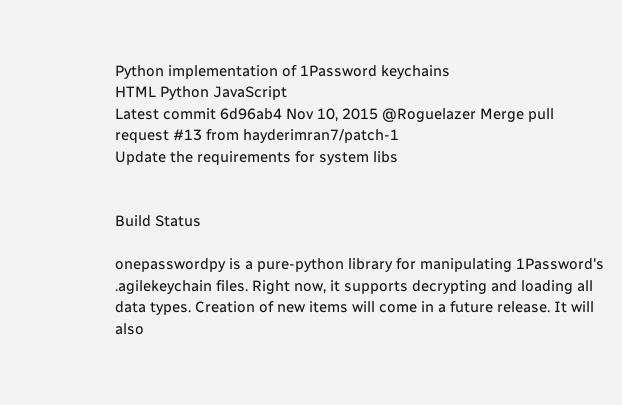Python implementation of 1Password keychains
HTML Python JavaScript
Latest commit 6d96ab4 Nov 10, 2015 @Roguelazer Merge pull request #13 from hayderimran7/patch-1
Update the requirements for system libs


Build Status

onepasswordpy is a pure-python library for manipulating 1Password's .agilekeychain files. Right now, it supports decrypting and loading all data types. Creation of new items will come in a future release. It will also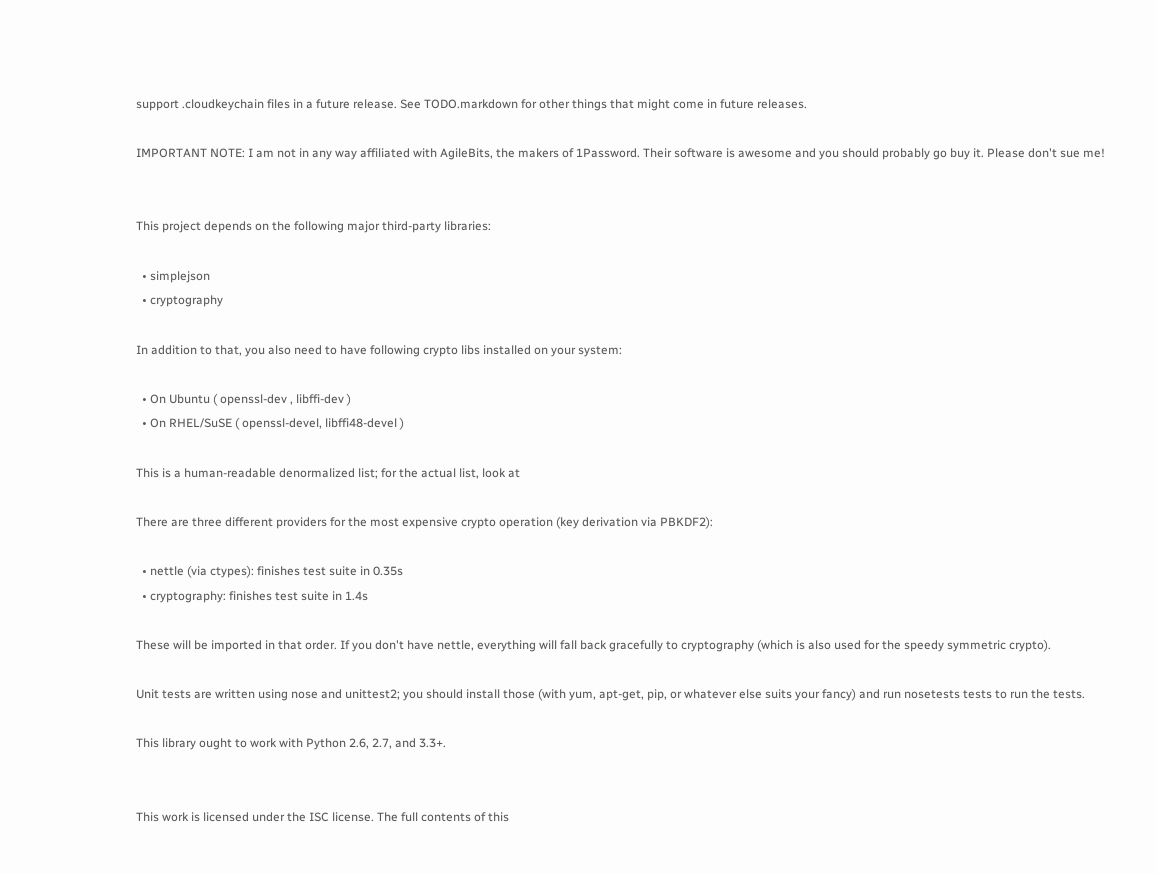support .cloudkeychain files in a future release. See TODO.markdown for other things that might come in future releases.

IMPORTANT NOTE: I am not in any way affiliated with AgileBits, the makers of 1Password. Their software is awesome and you should probably go buy it. Please don't sue me!


This project depends on the following major third-party libraries:

  • simplejson
  • cryptography

In addition to that, you also need to have following crypto libs installed on your system:

  • On Ubuntu ( openssl-dev , libffi-dev )
  • On RHEL/SuSE ( openssl-devel, libffi48-devel )

This is a human-readable denormalized list; for the actual list, look at

There are three different providers for the most expensive crypto operation (key derivation via PBKDF2):

  • nettle (via ctypes): finishes test suite in 0.35s
  • cryptography: finishes test suite in 1.4s

These will be imported in that order. If you don't have nettle, everything will fall back gracefully to cryptography (which is also used for the speedy symmetric crypto).

Unit tests are written using nose and unittest2; you should install those (with yum, apt-get, pip, or whatever else suits your fancy) and run nosetests tests to run the tests.

This library ought to work with Python 2.6, 2.7, and 3.3+.


This work is licensed under the ISC license. The full contents of this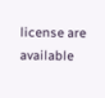license are available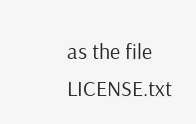as the file LICENSE.txt